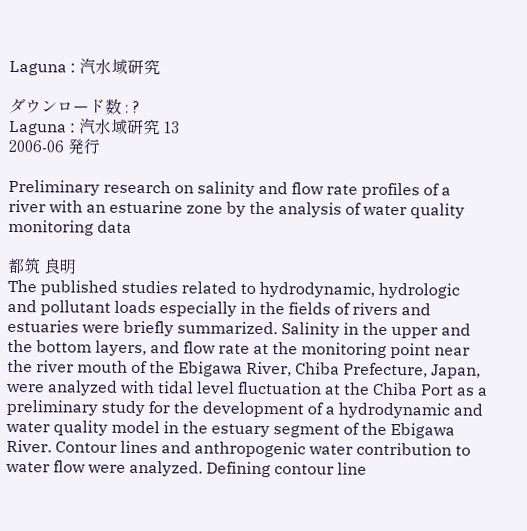Laguna : 汽水域研究

ダウンロード数 : ?
Laguna : 汽水域研究 13
2006-06 発行

Preliminary research on salinity and flow rate profiles of a river with an estuarine zone by the analysis of water quality monitoring data

都筑 良明
The published studies related to hydrodynamic, hydrologic and pollutant loads especially in the fields of rivers and estuaries were briefly summarized. Salinity in the upper and the bottom layers, and flow rate at the monitoring point near the river mouth of the Ebigawa River, Chiba Prefecture, Japan, were analyzed with tidal level fluctuation at the Chiba Port as a preliminary study for the development of a hydrodynamic and water quality model in the estuary segment of the Ebigawa River. Contour lines and anthropogenic water contribution to water flow were analyzed. Defining contour line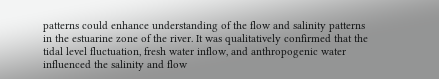patterns could enhance understanding of the flow and salinity patterns in the estuarine zone of the river. It was qualitatively confirmed that the tidal level fluctuation, fresh water inflow, and anthropogenic water influenced the salinity and flow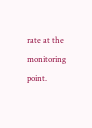rate at the monitoring point.